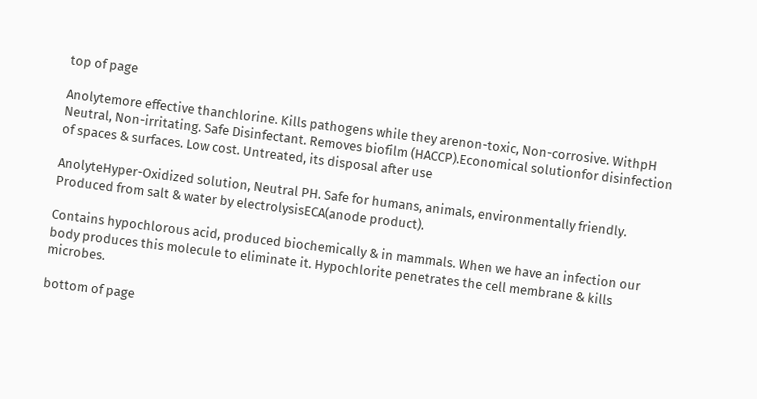top of page

Anolytemore effective thanchlorine. Kills pathogens while they arenon-toxic, Non-corrosive. WithpH Neutral, Non-irritating. Safe Disinfectant. Removes biofilm (HACCP).Economical solutionfor disinfection of spaces & surfaces. Low cost. Untreated, its disposal after use

AnolyteHyper-Oxidized solution, Neutral PH. Safe for humans, animals, environmentally friendly. Produced from salt & water by electrolysisECA(anode product).

Contains hypochlorous acid, produced biochemically & in mammals. When we have an infection our body produces this molecule to eliminate it. Hypochlorite penetrates the cell membrane & kills microbes.

bottom of page